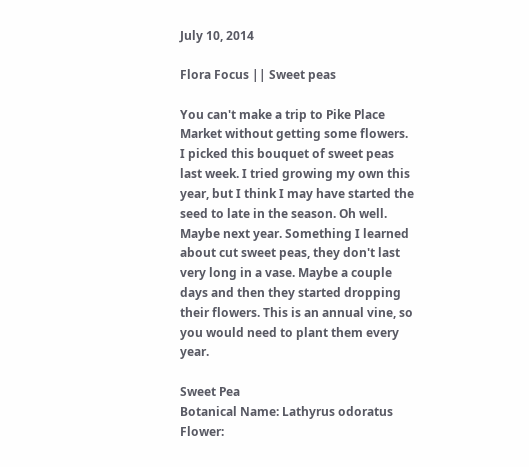July 10, 2014

Flora Focus || Sweet peas

You can't make a trip to Pike Place Market without getting some flowers. I picked this bouquet of sweet peas last week. I tried growing my own this year, but I think I may have started the seed to late in the season. Oh well. Maybe next year. Something I learned about cut sweet peas, they don't last very long in a vase. Maybe a couple days and then they started dropping their flowers. This is an annual vine, so you would need to plant them every year.

Sweet Pea
Botanical Name: Lathyrus odoratus
Flower: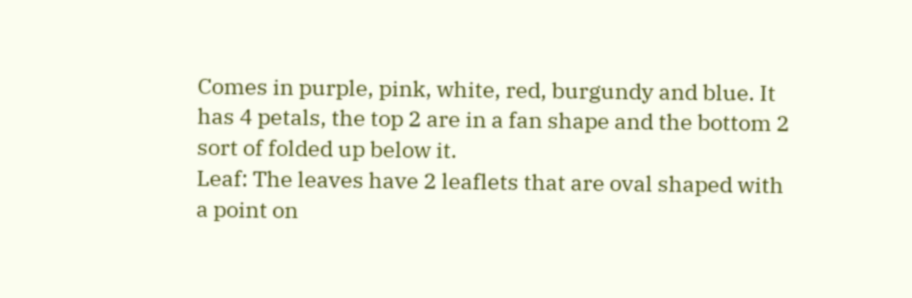Comes in purple, pink, white, red, burgundy and blue. It has 4 petals, the top 2 are in a fan shape and the bottom 2 sort of folded up below it.
Leaf: The leaves have 2 leaflets that are oval shaped with a point on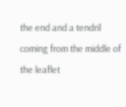the end and a tendril coming from the middle of the leaflet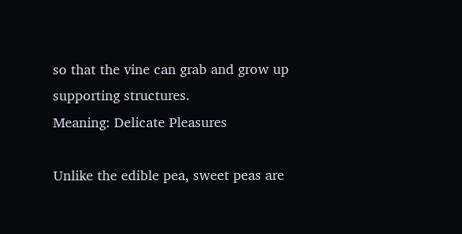so that the vine can grab and grow up supporting structures.
Meaning: Delicate Pleasures

Unlike the edible pea, sweet peas are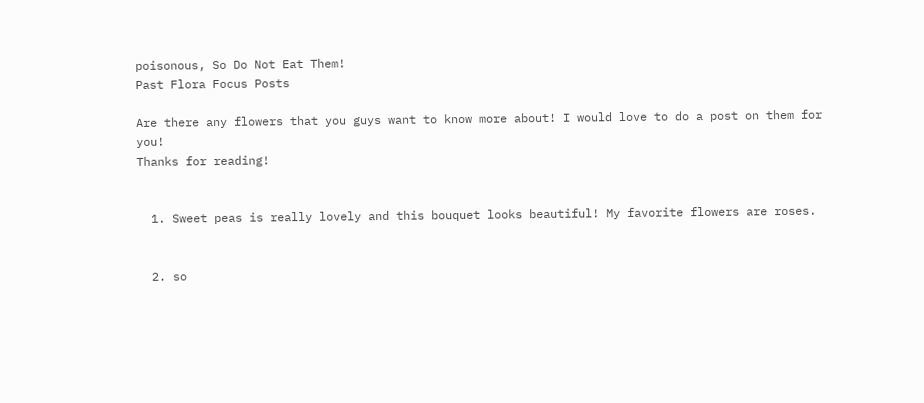poisonous, So Do Not Eat Them!
Past Flora Focus Posts

Are there any flowers that you guys want to know more about! I would love to do a post on them for you!
Thanks for reading!


  1. Sweet peas is really lovely and this bouquet looks beautiful! My favorite flowers are roses.


  2. so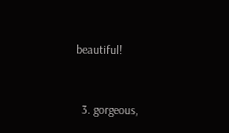beautiful!



  3. gorgeous,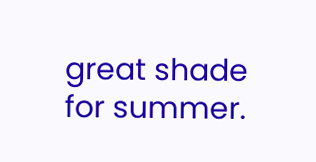great shade for summer.